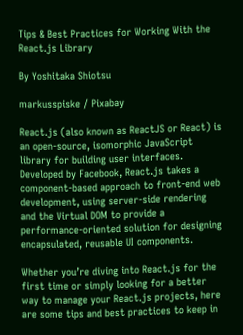Tips & Best Practices for Working With the React.js Library

By Yoshitaka Shiotsu

markusspiske / Pixabay

React.js (also known as ReactJS or React) is an open-source, isomorphic JavaScript library for building user interfaces. Developed by Facebook, React.js takes a component-based approach to front-end web development, using server-side rendering and the Virtual DOM to provide a performance-oriented solution for designing encapsulated, reusable UI components.

Whether you’re diving into React.js for the first time or simply looking for a better way to manage your React.js projects, here are some tips and best practices to keep in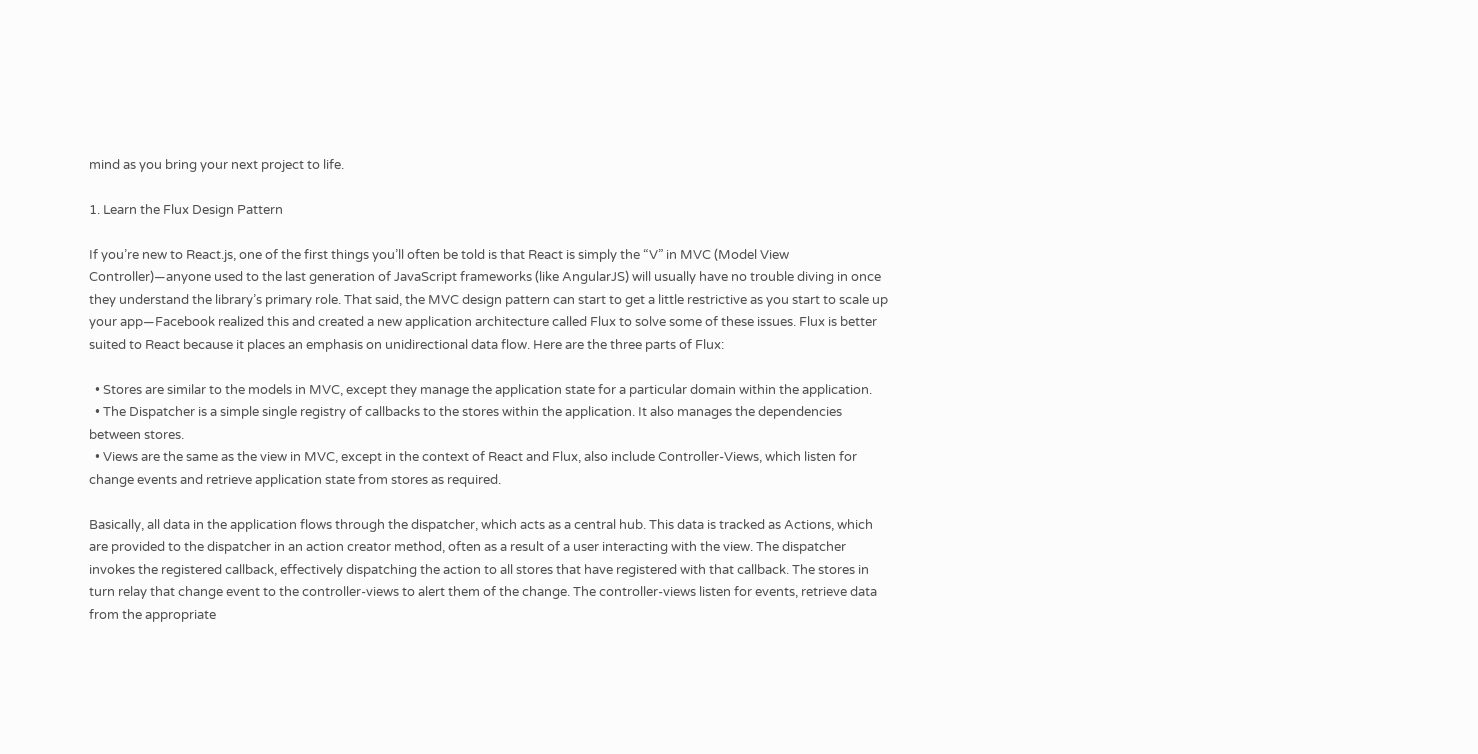mind as you bring your next project to life.

1. Learn the Flux Design Pattern

If you’re new to React.js, one of the first things you’ll often be told is that React is simply the “V” in MVC (Model View Controller)—anyone used to the last generation of JavaScript frameworks (like AngularJS) will usually have no trouble diving in once they understand the library’s primary role. That said, the MVC design pattern can start to get a little restrictive as you start to scale up your app—Facebook realized this and created a new application architecture called Flux to solve some of these issues. Flux is better suited to React because it places an emphasis on unidirectional data flow. Here are the three parts of Flux:

  • Stores are similar to the models in MVC, except they manage the application state for a particular domain within the application.
  • The Dispatcher is a simple single registry of callbacks to the stores within the application. It also manages the dependencies between stores.
  • Views are the same as the view in MVC, except in the context of React and Flux, also include Controller-Views, which listen for change events and retrieve application state from stores as required.

Basically, all data in the application flows through the dispatcher, which acts as a central hub. This data is tracked as Actions, which are provided to the dispatcher in an action creator method, often as a result of a user interacting with the view. The dispatcher invokes the registered callback, effectively dispatching the action to all stores that have registered with that callback. The stores in turn relay that change event to the controller-views to alert them of the change. The controller-views listen for events, retrieve data from the appropriate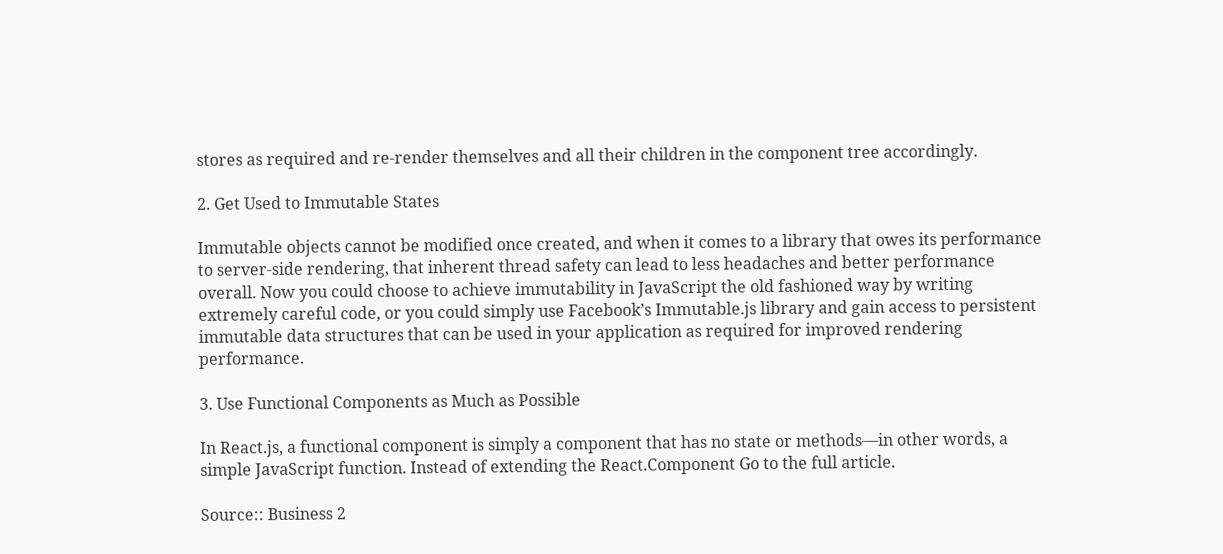stores as required and re-render themselves and all their children in the component tree accordingly.

2. Get Used to Immutable States

Immutable objects cannot be modified once created, and when it comes to a library that owes its performance to server-side rendering, that inherent thread safety can lead to less headaches and better performance overall. Now you could choose to achieve immutability in JavaScript the old fashioned way by writing extremely careful code, or you could simply use Facebook’s Immutable.js library and gain access to persistent immutable data structures that can be used in your application as required for improved rendering performance.

3. Use Functional Components as Much as Possible

In React.js, a functional component is simply a component that has no state or methods—in other words, a simple JavaScript function. Instead of extending the React.Component Go to the full article.

Source:: Business 2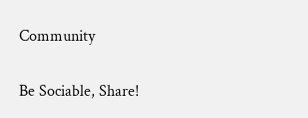Community

Be Sociable, Share!